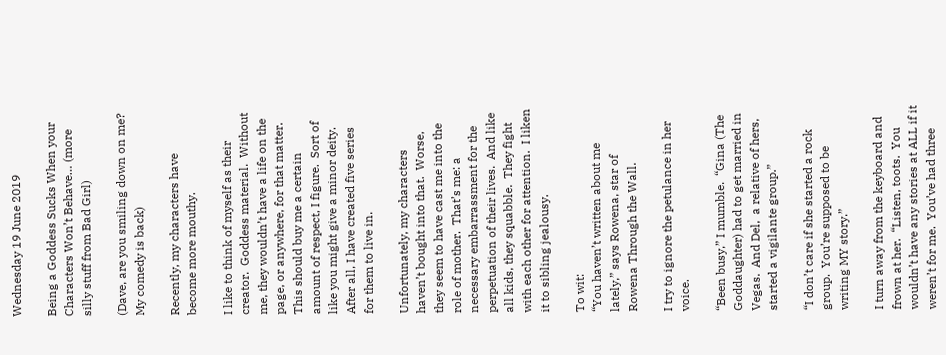Wednesday 19 June 2019

Being a Goddess Sucks When your Characters Won’t Behave… (more silly stuff from Bad Girl)

(Dave, are you smiling down on me?  My comedy is back)

Recently, my characters have become more mouthy.

I like to think of myself as their creator.  Goddess material.  Without me, they wouldn’t have a life on the page, or anywhere, for that matter.  This should buy me a certain amount of respect, I figure.  Sort of like you might give a minor deity.  After all, I have created five series for them to live in.

Unfortunately, my characters haven’t bought into that.  Worse, they seem to have cast me into the role of mother.  That’s me: a necessary embarrassment for the perpetuation of their lives.  And like all kids, they squabble.  They fight with each other for attention.  I liken it to sibling jealousy.

To wit:
“You haven’t written about me lately,” says Rowena, star of Rowena Through the Wall.

I try to ignore the petulance in her voice.

“Been busy,” I mumble.  “Gina (The Goddaughter) had to get married in Vegas.  And Del,  a relative of hers, started a vigilante group.”

“I don’t care if she started a rock group.  You’re supposed to be writing MY story.”

I turn away from the keyboard and frown at her.  “Listen, toots.  You wouldn’t have any stories at ALL if it weren’t for me.  You’ve had three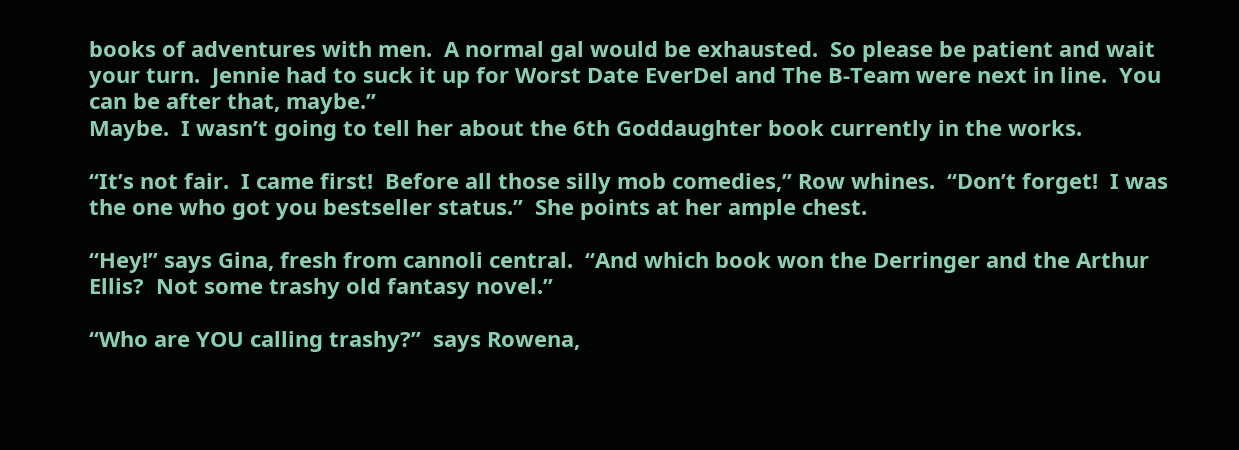books of adventures with men.  A normal gal would be exhausted.  So please be patient and wait your turn.  Jennie had to suck it up for Worst Date EverDel and The B-Team were next in line.  You can be after that, maybe.”
Maybe.  I wasn’t going to tell her about the 6th Goddaughter book currently in the works.

“It’s not fair.  I came first!  Before all those silly mob comedies,” Row whines.  “Don’t forget!  I was the one who got you bestseller status.”  She points at her ample chest.

“Hey!” says Gina, fresh from cannoli central.  “And which book won the Derringer and the Arthur Ellis?  Not some trashy old fantasy novel.”

“Who are YOU calling trashy?”  says Rowena,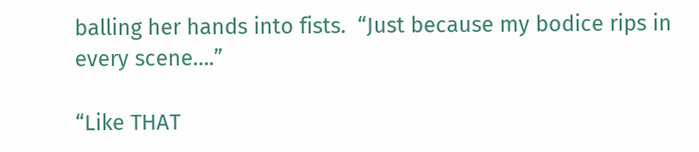balling her hands into fists.  “Just because my bodice rips in every scene….”

“Like THAT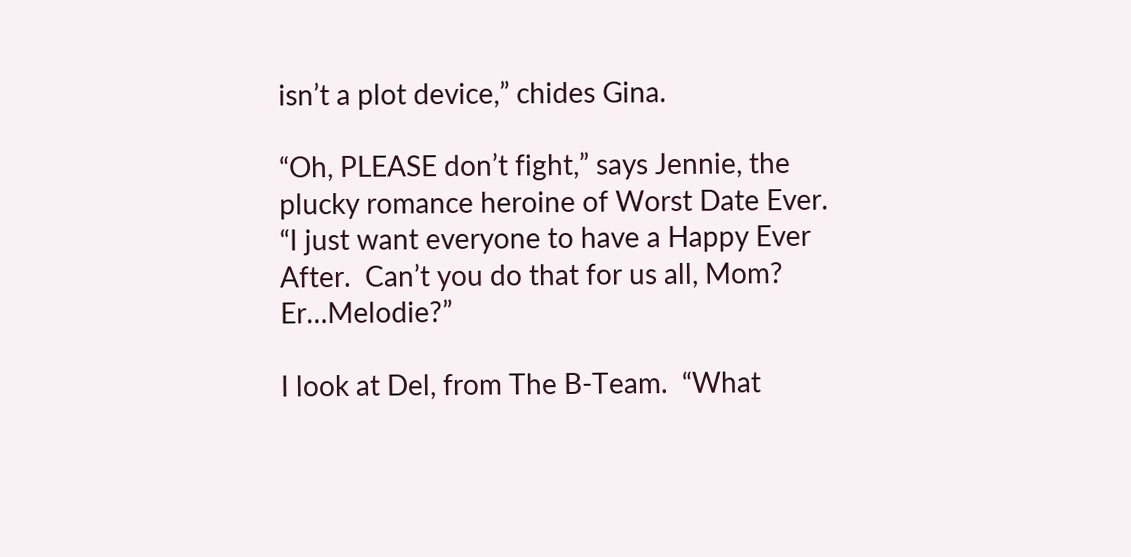isn’t a plot device,” chides Gina.

“Oh, PLEASE don’t fight,” says Jennie, the plucky romance heroine of Worst Date Ever.  “I just want everyone to have a Happy Ever After.  Can’t you do that for us all, Mom?  Er…Melodie?”

I look at Del, from The B-Team.  “What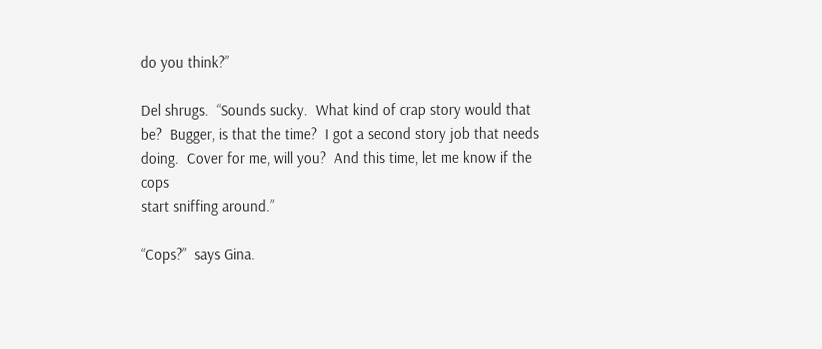do you think?”

Del shrugs.  “Sounds sucky.  What kind of crap story would that be?  Bugger, is that the time?  I got a second story job that needs doing.  Cover for me, will you?  And this time, let me know if the cops
start sniffing around.”

“Cops?”  says Gina.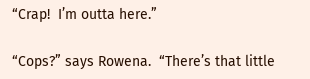“Crap!  I’m outta here.”

“Cops?” says Rowena.  “There’s that little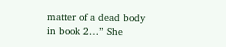matter of a dead body in book 2…” She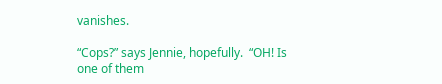vanishes.

“Cops?” says Jennie, hopefully.  “OH! Is one of them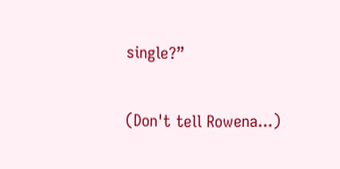single?”

(Don't tell Rowena...)